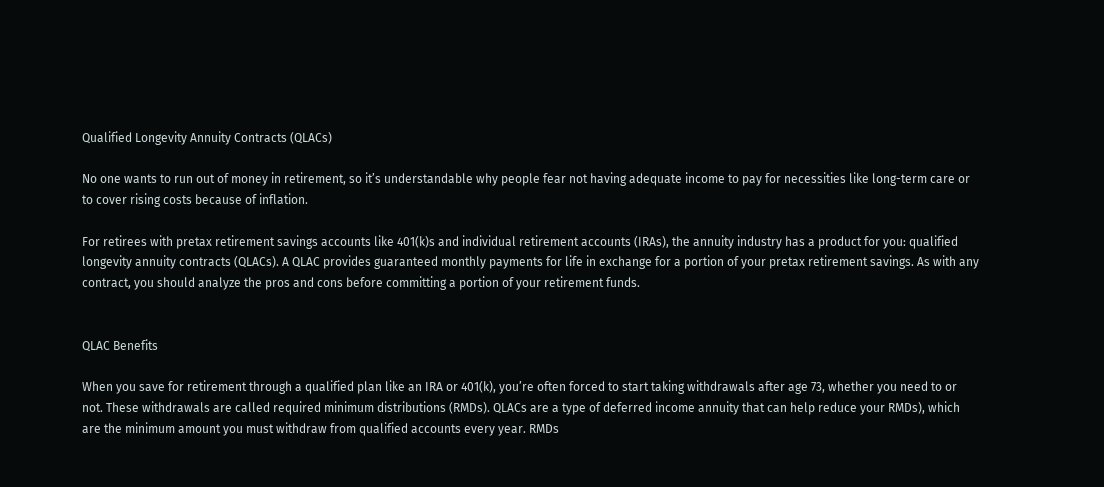Qualified Longevity Annuity Contracts (QLACs)

No one wants to run out of money in retirement, so it’s understandable why people fear not having adequate income to pay for necessities like long-term care or to cover rising costs because of inflation.

For retirees with pretax retirement savings accounts like 401(k)s and individual retirement accounts (IRAs), the annuity industry has a product for you: qualified longevity annuity contracts (QLACs). A QLAC provides guaranteed monthly payments for life in exchange for a portion of your pretax retirement savings. As with any contract, you should analyze the pros and cons before committing a portion of your retirement funds.


QLAC Benefits

When you save for retirement through a qualified plan like an IRA or 401(k), you’re often forced to start taking withdrawals after age 73, whether you need to or not. These withdrawals are called required minimum distributions (RMDs). QLACs are a type of deferred income annuity that can help reduce your RMDs), which are the minimum amount you must withdraw from qualified accounts every year. RMDs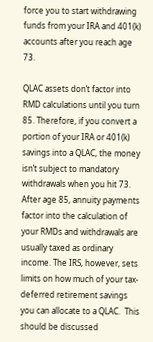force you to start withdrawing funds from your IRA and 401(k) accounts after you reach age 73.

QLAC assets don’t factor into RMD calculations until you turn 85. Therefore, if you convert a portion of your IRA or 401(k) savings into a QLAC, the money isn’t subject to mandatory withdrawals when you hit 73. After age 85, annuity payments factor into the calculation of your RMDs and withdrawals are usually taxed as ordinary income. The IRS, however, sets limits on how much of your tax-deferred retirement savings you can allocate to a QLAC.  This should be discussed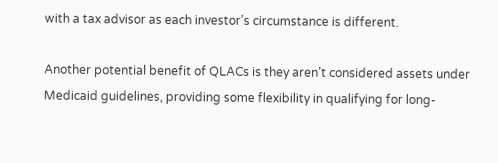with a tax advisor as each investor’s circumstance is different.

Another potential benefit of QLACs is they aren’t considered assets under Medicaid guidelines, providing some flexibility in qualifying for long-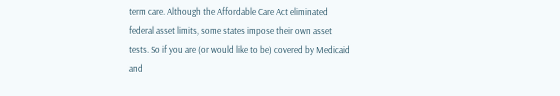term care. Although the Affordable Care Act eliminated federal asset limits, some states impose their own asset tests. So if you are (or would like to be) covered by Medicaid and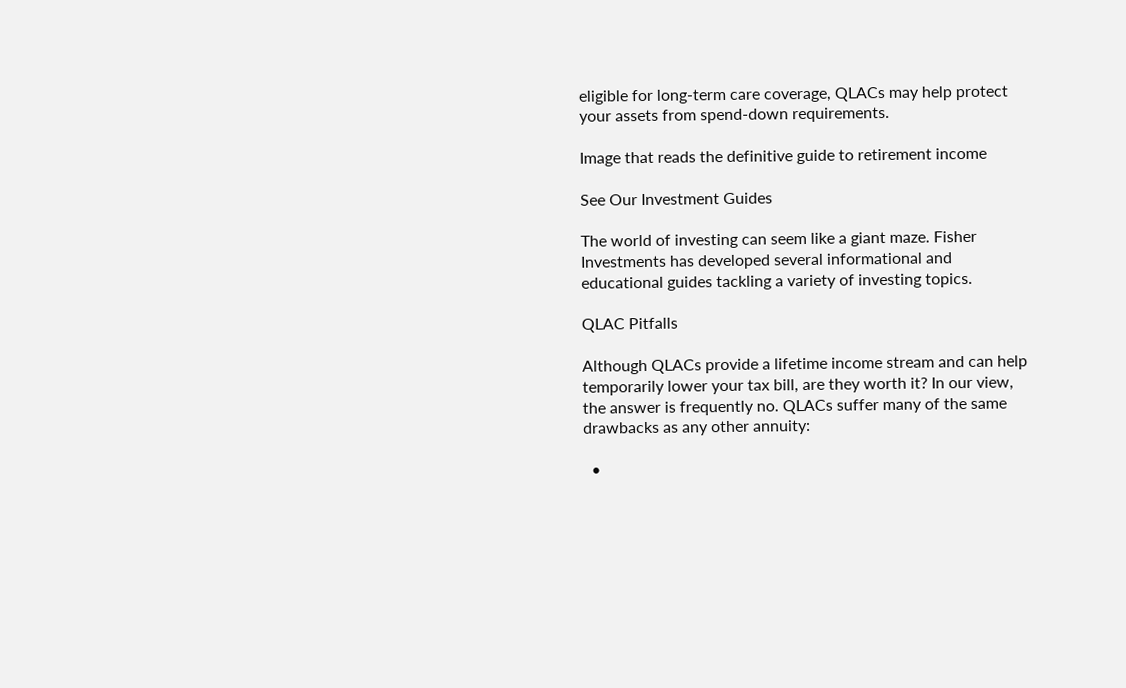eligible for long-term care coverage, QLACs may help protect your assets from spend-down requirements.

Image that reads the definitive guide to retirement income

See Our Investment Guides

The world of investing can seem like a giant maze. Fisher Investments has developed several informational and educational guides tackling a variety of investing topics.

QLAC Pitfalls

Although QLACs provide a lifetime income stream and can help temporarily lower your tax bill, are they worth it? In our view, the answer is frequently no. QLACs suffer many of the same drawbacks as any other annuity:

  •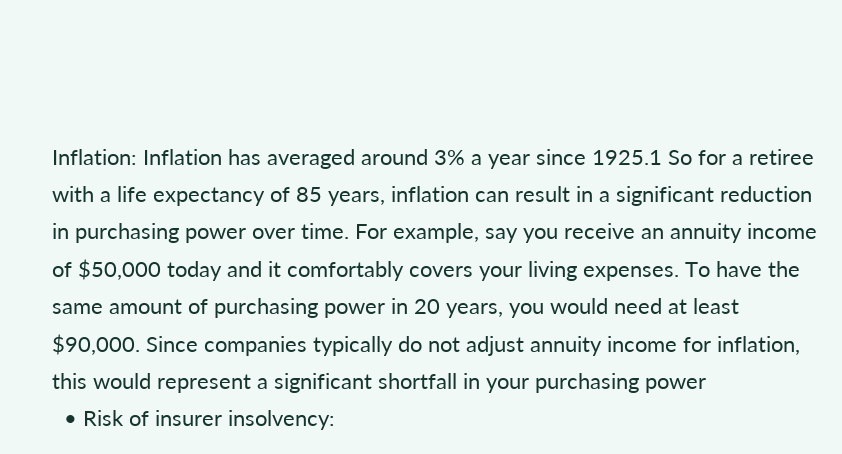Inflation: Inflation has averaged around 3% a year since 1925.1 So for a retiree with a life expectancy of 85 years, inflation can result in a significant reduction in purchasing power over time. For example, say you receive an annuity income of $50,000 today and it comfortably covers your living expenses. To have the same amount of purchasing power in 20 years, you would need at least $90,000. Since companies typically do not adjust annuity income for inflation, this would represent a significant shortfall in your purchasing power
  • Risk of insurer insolvency: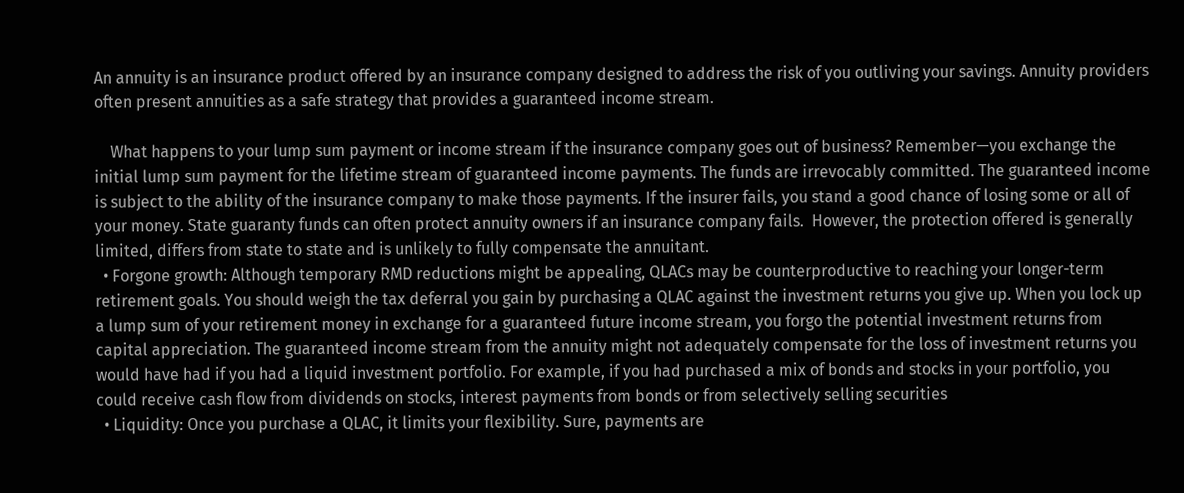An annuity is an insurance product offered by an insurance company designed to address the risk of you outliving your savings. Annuity providers often present annuities as a safe strategy that provides a guaranteed income stream.

    What happens to your lump sum payment or income stream if the insurance company goes out of business? Remember—you exchange the initial lump sum payment for the lifetime stream of guaranteed income payments. The funds are irrevocably committed. The guaranteed income is subject to the ability of the insurance company to make those payments. If the insurer fails, you stand a good chance of losing some or all of your money. State guaranty funds can often protect annuity owners if an insurance company fails.  However, the protection offered is generally limited, differs from state to state and is unlikely to fully compensate the annuitant.
  • Forgone growth: Although temporary RMD reductions might be appealing, QLACs may be counterproductive to reaching your longer-term retirement goals. You should weigh the tax deferral you gain by purchasing a QLAC against the investment returns you give up. When you lock up a lump sum of your retirement money in exchange for a guaranteed future income stream, you forgo the potential investment returns from capital appreciation. The guaranteed income stream from the annuity might not adequately compensate for the loss of investment returns you would have had if you had a liquid investment portfolio. For example, if you had purchased a mix of bonds and stocks in your portfolio, you could receive cash flow from dividends on stocks, interest payments from bonds or from selectively selling securities
  • Liquidity: Once you purchase a QLAC, it limits your flexibility. Sure, payments are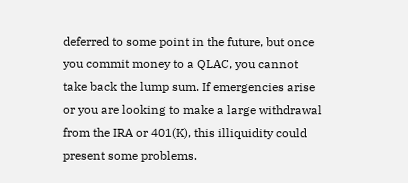deferred to some point in the future, but once you commit money to a QLAC, you cannot take back the lump sum. If emergencies arise or you are looking to make a large withdrawal from the IRA or 401(K), this illiquidity could present some problems.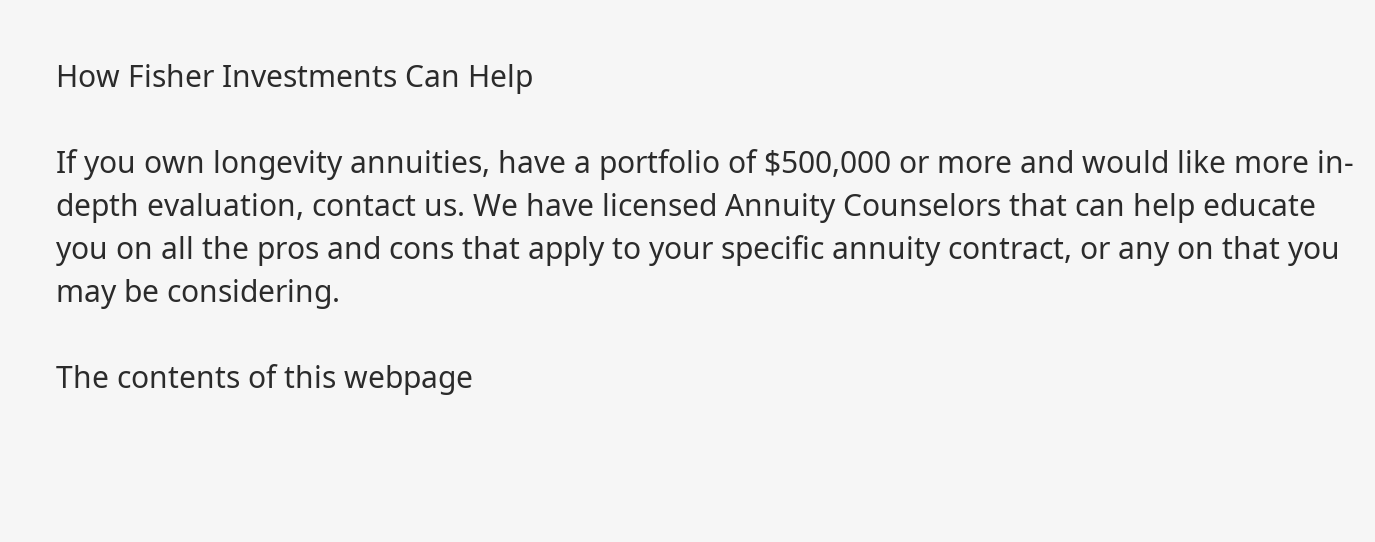How Fisher Investments Can Help

If you own longevity annuities, have a portfolio of $500,000 or more and would like more in-depth evaluation, contact us. We have licensed Annuity Counselors that can help educate you on all the pros and cons that apply to your specific annuity contract, or any on that you may be considering.

The contents of this webpage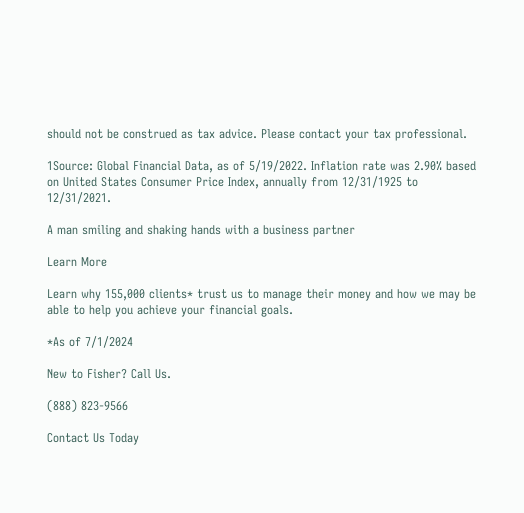should not be construed as tax advice. Please contact your tax professional.

1Source: Global Financial Data, as of 5/19/2022. Inflation rate was 2.90% based on United States Consumer Price Index, annually from 12/31/1925 to 12/31/2021.

A man smiling and shaking hands with a business partner

Learn More

Learn why 155,000 clients* trust us to manage their money and how we may be able to help you achieve your financial goals.

*As of 7/1/2024

New to Fisher? Call Us.

(888) 823-9566

Contact Us Today